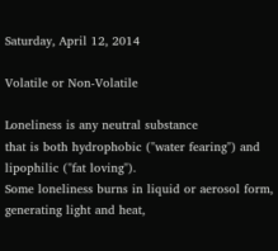Saturday, April 12, 2014

Volatile or Non-Volatile

Loneliness is any neutral substance
that is both hydrophobic ("water fearing") and
lipophilic ("fat loving").
Some loneliness burns in liquid or aerosol form, generating light and heat,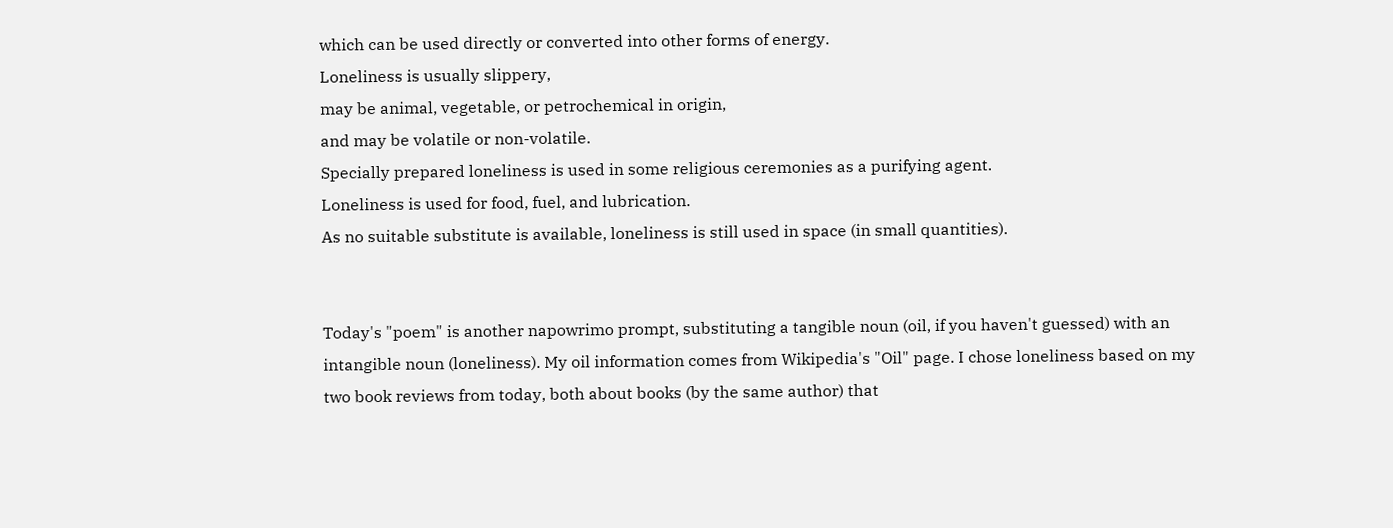which can be used directly or converted into other forms of energy.
Loneliness is usually slippery,
may be animal, vegetable, or petrochemical in origin,
and may be volatile or non-volatile.
Specially prepared loneliness is used in some religious ceremonies as a purifying agent.
Loneliness is used for food, fuel, and lubrication.
As no suitable substitute is available, loneliness is still used in space (in small quantities).


Today's "poem" is another napowrimo prompt, substituting a tangible noun (oil, if you haven't guessed) with an intangible noun (loneliness). My oil information comes from Wikipedia's "Oil" page. I chose loneliness based on my two book reviews from today, both about books (by the same author) that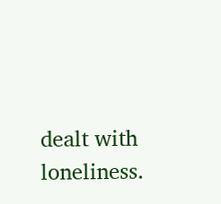dealt with loneliness.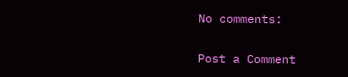No comments:

Post a Comment